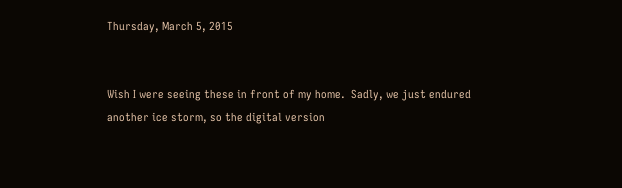Thursday, March 5, 2015


Wish I were seeing these in front of my home.  Sadly, we just endured another ice storm, so the digital version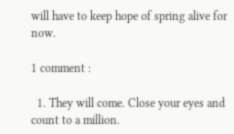will have to keep hope of spring alive for now.

1 comment :

  1. They will come. Close your eyes and count to a million.